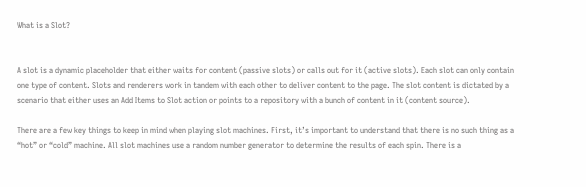What is a Slot?


A slot is a dynamic placeholder that either waits for content (passive slots) or calls out for it (active slots). Each slot can only contain one type of content. Slots and renderers work in tandem with each other to deliver content to the page. The slot content is dictated by a scenario that either uses an Add Items to Slot action or points to a repository with a bunch of content in it (content source).

There are a few key things to keep in mind when playing slot machines. First, it’s important to understand that there is no such thing as a “hot” or “cold” machine. All slot machines use a random number generator to determine the results of each spin. There is a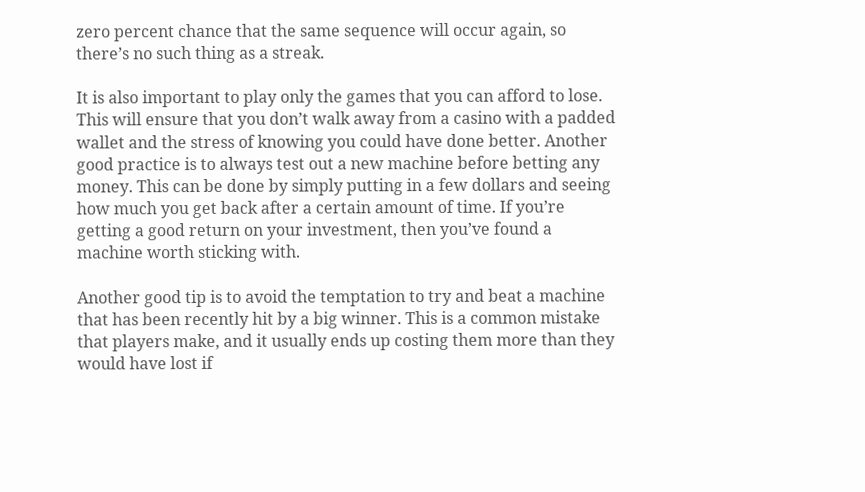zero percent chance that the same sequence will occur again, so there’s no such thing as a streak.

It is also important to play only the games that you can afford to lose. This will ensure that you don’t walk away from a casino with a padded wallet and the stress of knowing you could have done better. Another good practice is to always test out a new machine before betting any money. This can be done by simply putting in a few dollars and seeing how much you get back after a certain amount of time. If you’re getting a good return on your investment, then you’ve found a machine worth sticking with.

Another good tip is to avoid the temptation to try and beat a machine that has been recently hit by a big winner. This is a common mistake that players make, and it usually ends up costing them more than they would have lost if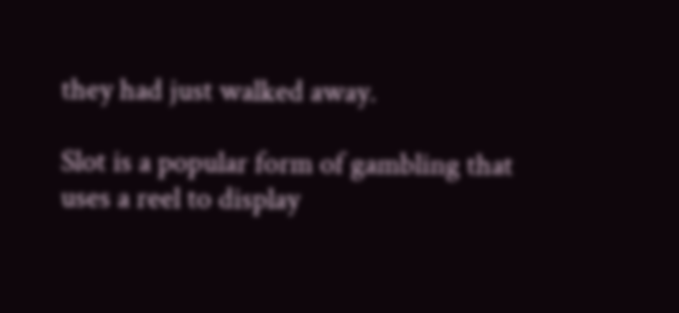they had just walked away.

Slot is a popular form of gambling that uses a reel to display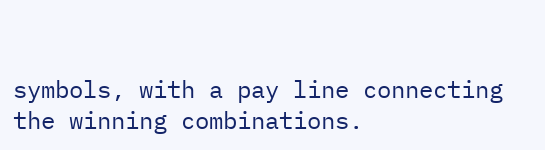symbols, with a pay line connecting the winning combinations.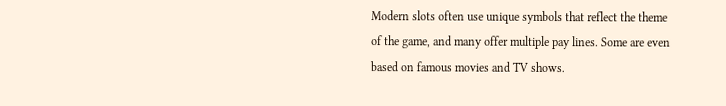Modern slots often use unique symbols that reflect the theme of the game, and many offer multiple pay lines. Some are even based on famous movies and TV shows.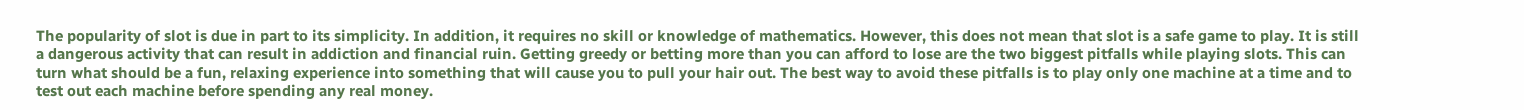The popularity of slot is due in part to its simplicity. In addition, it requires no skill or knowledge of mathematics. However, this does not mean that slot is a safe game to play. It is still a dangerous activity that can result in addiction and financial ruin. Getting greedy or betting more than you can afford to lose are the two biggest pitfalls while playing slots. This can turn what should be a fun, relaxing experience into something that will cause you to pull your hair out. The best way to avoid these pitfalls is to play only one machine at a time and to test out each machine before spending any real money.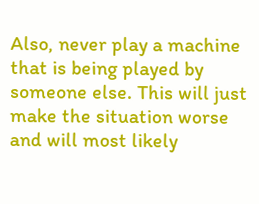Also, never play a machine that is being played by someone else. This will just make the situation worse and will most likely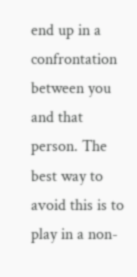end up in a confrontation between you and that person. The best way to avoid this is to play in a non-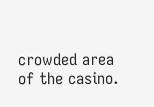crowded area of the casino.